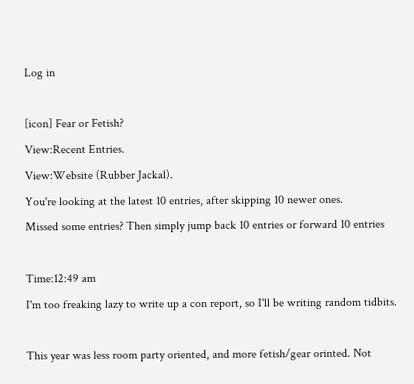Log in

[icon] Fear or Fetish?
View:Recent Entries.
View:Website (Rubber Jackal).
You're looking at the latest 10 entries, after skipping 10 newer ones.
Missed some entries? Then simply jump back 10 entries or forward 10 entries

Time:12:49 am
I'm too freaking lazy to write up a con report, so I'll be writing random tidbits.

This year was less room party oriented, and more fetish/gear orinted. Not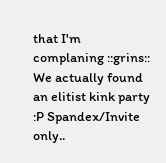that I'm complaning ::grins::
We actually found an elitist kink party :P Spandex/Invite only..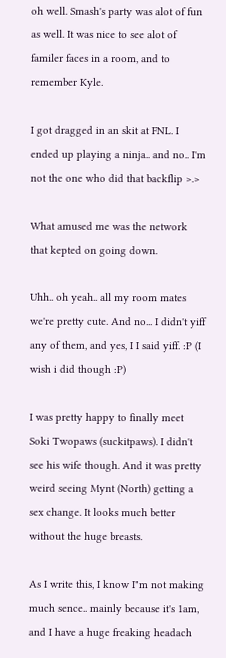oh well. Smash's party was alot of fun as well. It was nice to see alot of familer faces in a room, and to remember Kyle.

I got dragged in an skit at FNL. I ended up playing a ninja.. and no.. I'm not the one who did that backflip >.>

What amused me was the network that kepted on going down.

Uhh.. oh yeah.. all my room mates we're pretty cute. And no... I didn't yiff any of them, and yes, I I said yiff. :P (I wish i did though :P)

I was pretty happy to finally meet Soki Twopaws (suckitpaws). I didn't see his wife though. And it was pretty weird seeing Mynt (North) getting a sex change. It looks much better without the huge breasts.

As I write this, I know I"m not making much sence.. mainly because it's 1am, and I have a huge freaking headach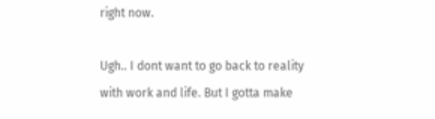right now.

Ugh.. I dont want to go back to reality with work and life. But I gotta make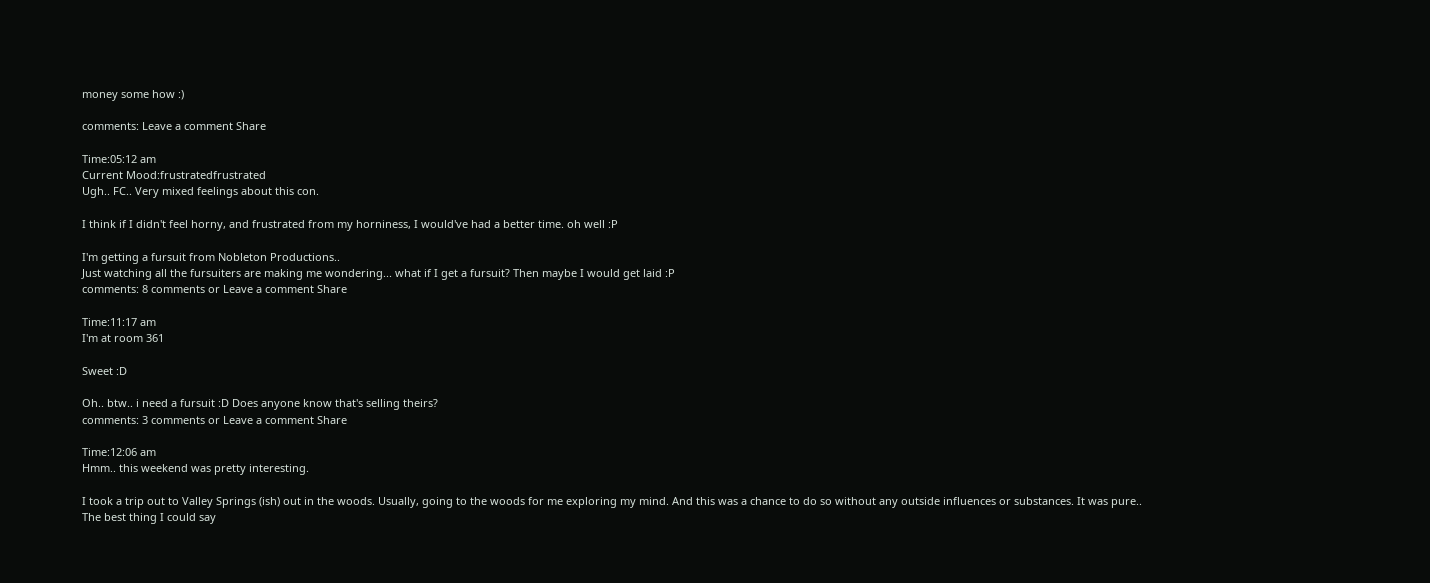money some how :)

comments: Leave a comment Share

Time:05:12 am
Current Mood:frustratedfrustrated
Ugh.. FC.. Very mixed feelings about this con.

I think if I didn't feel horny, and frustrated from my horniness, I would've had a better time. oh well :P

I'm getting a fursuit from Nobleton Productions..
Just watching all the fursuiters are making me wondering... what if I get a fursuit? Then maybe I would get laid :P
comments: 8 comments or Leave a comment Share

Time:11:17 am
I'm at room 361

Sweet :D

Oh.. btw.. i need a fursuit :D Does anyone know that's selling theirs?
comments: 3 comments or Leave a comment Share

Time:12:06 am
Hmm.. this weekend was pretty interesting.

I took a trip out to Valley Springs (ish) out in the woods. Usually, going to the woods for me exploring my mind. And this was a chance to do so without any outside influences or substances. It was pure..
The best thing I could say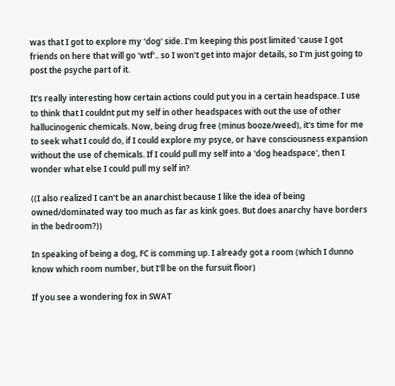was that I got to explore my 'dog' side. I'm keeping this post limited 'cause I got friends on here that will go 'wtf'.. so I won't get into major details, so I'm just going to post the psyche part of it.

It's really interesting how certain actions could put you in a certain headspace. I use to think that I couldnt put my self in other headspaces with out the use of other hallucinogenic chemicals. Now, being drug free (minus booze/weed), it's time for me to seek what I could do, if I could explore my psyce, or have consciousness expansion without the use of chemicals. If I could pull my self into a 'dog headspace', then I wonder what else I could pull my self in?

((I also realized I can't be an anarchist because I like the idea of being owned/dominated way too much as far as kink goes. But does anarchy have borders in the bedroom?))

In speaking of being a dog, FC is comming up. I already got a room (which I dunno know which room number, but I'll be on the fursuit floor)

If you see a wondering fox in SWAT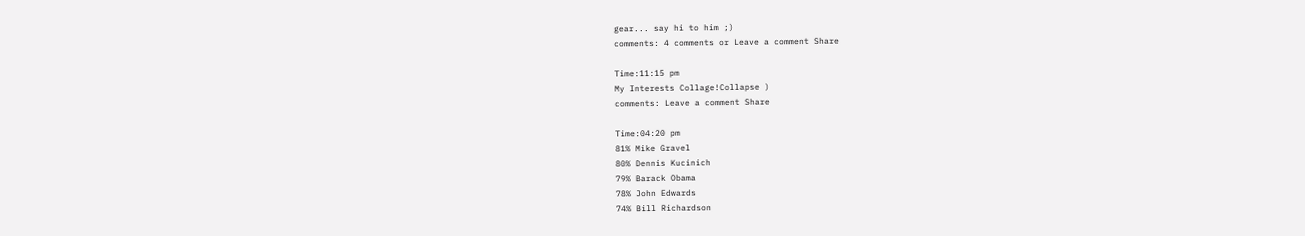gear... say hi to him ;)
comments: 4 comments or Leave a comment Share

Time:11:15 pm
My Interests Collage!Collapse )
comments: Leave a comment Share

Time:04:20 pm
81% Mike Gravel
80% Dennis Kucinich
79% Barack Obama
78% John Edwards
74% Bill Richardson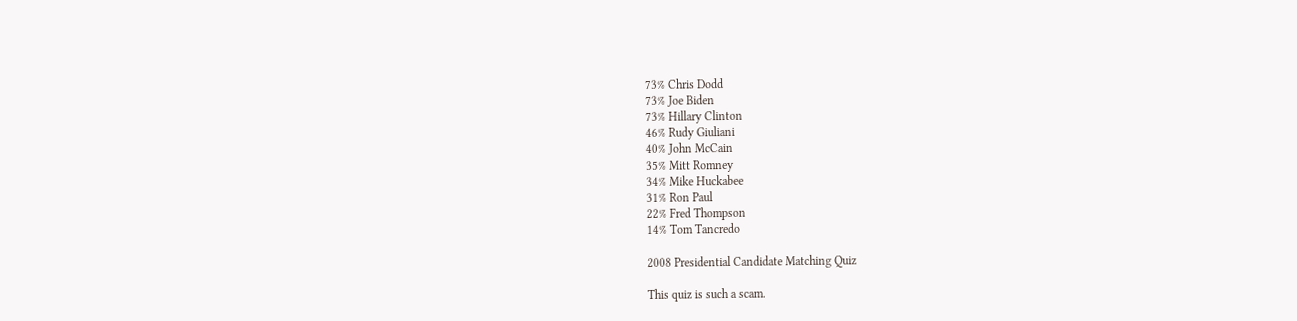73% Chris Dodd
73% Joe Biden
73% Hillary Clinton
46% Rudy Giuliani
40% John McCain
35% Mitt Romney
34% Mike Huckabee
31% Ron Paul
22% Fred Thompson
14% Tom Tancredo

2008 Presidential Candidate Matching Quiz

This quiz is such a scam.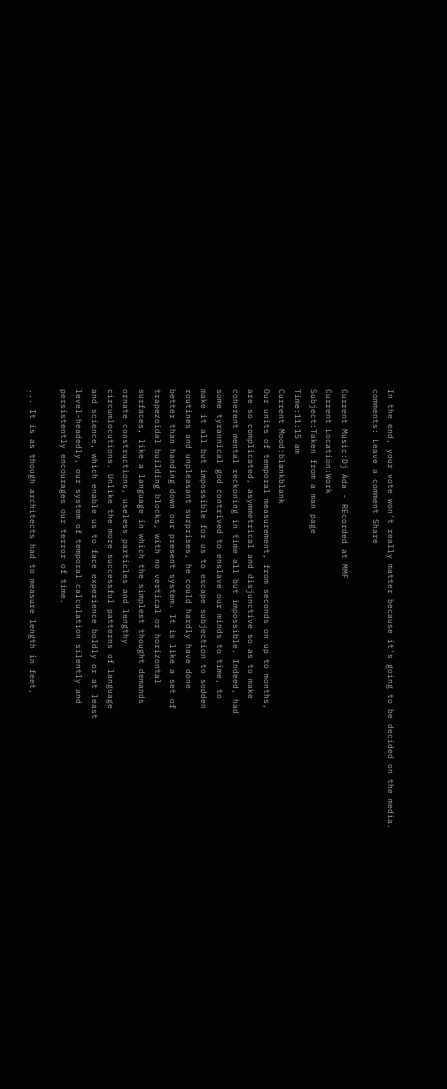In the end, your vote won't really matter because it's going to be decided on the media.
comments: Leave a comment Share

Current Music:Dj Ada - REcorded at MMF
Current Location:Work
Subject:Taken from a man page
Time:11:15 am
Current Mood:blankblank
Our units of temporal measurement, from seconds on up to months,
are so complicated, asymmetrical and disjunctive so as to make
coherent mental reckoning in time all but impossible. Indeed, had
some tyrannical god contrived to enslave our minds to time, to
make it all but impossible for us to escape subjection to sodden
routines and unpleasant surprises, he could hardly have done
better than handing down our present system. It is like a set of
trapezoidal building blocks, with no vertical or horizontal
surfaces, like a language in which the simplest thought demands
ornate constructions, useless particles and lengthy
circumlocutions. Unlike the more successful patterns of language
and science, which enable us to face experience boldly or at least
level-headedly, our system of temporal calculation silently and
persistently encourages our terror of time.

... It is as though architects had to measure length in feet,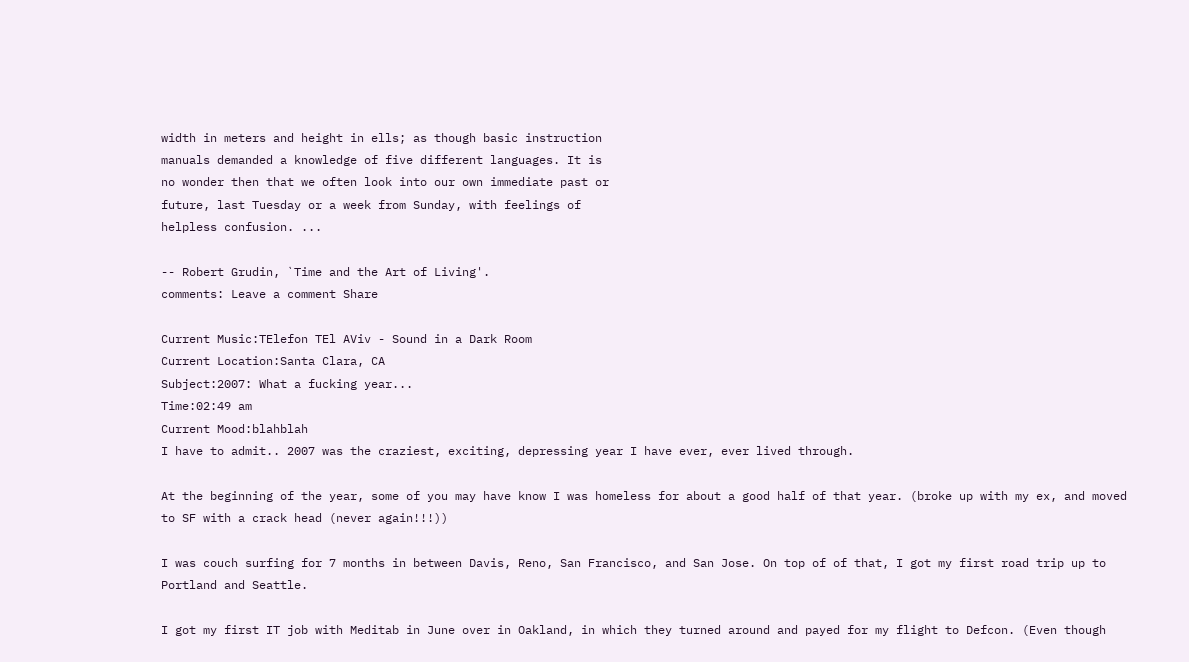width in meters and height in ells; as though basic instruction
manuals demanded a knowledge of five different languages. It is
no wonder then that we often look into our own immediate past or
future, last Tuesday or a week from Sunday, with feelings of
helpless confusion. ...

-- Robert Grudin, `Time and the Art of Living'.
comments: Leave a comment Share

Current Music:TElefon TEl AViv - Sound in a Dark Room
Current Location:Santa Clara, CA
Subject:2007: What a fucking year...
Time:02:49 am
Current Mood:blahblah
I have to admit.. 2007 was the craziest, exciting, depressing year I have ever, ever lived through.

At the beginning of the year, some of you may have know I was homeless for about a good half of that year. (broke up with my ex, and moved to SF with a crack head (never again!!!))

I was couch surfing for 7 months in between Davis, Reno, San Francisco, and San Jose. On top of of that, I got my first road trip up to Portland and Seattle.

I got my first IT job with Meditab in June over in Oakland, in which they turned around and payed for my flight to Defcon. (Even though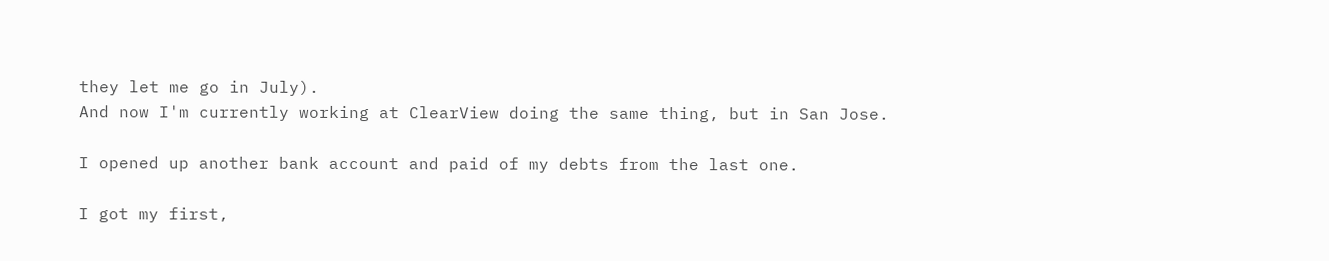they let me go in July).
And now I'm currently working at ClearView doing the same thing, but in San Jose.

I opened up another bank account and paid of my debts from the last one.

I got my first,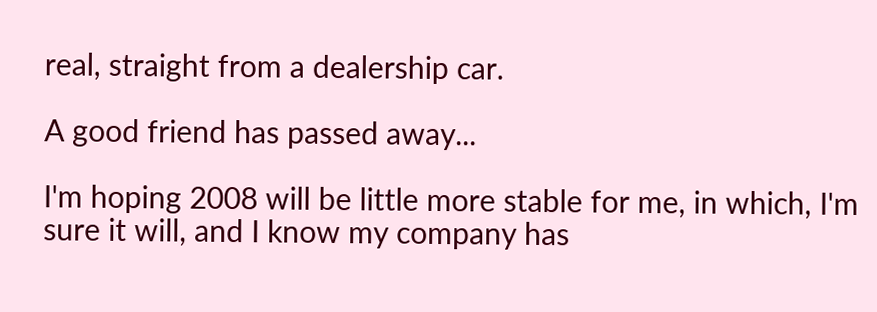real, straight from a dealership car.

A good friend has passed away...

I'm hoping 2008 will be little more stable for me, in which, I'm sure it will, and I know my company has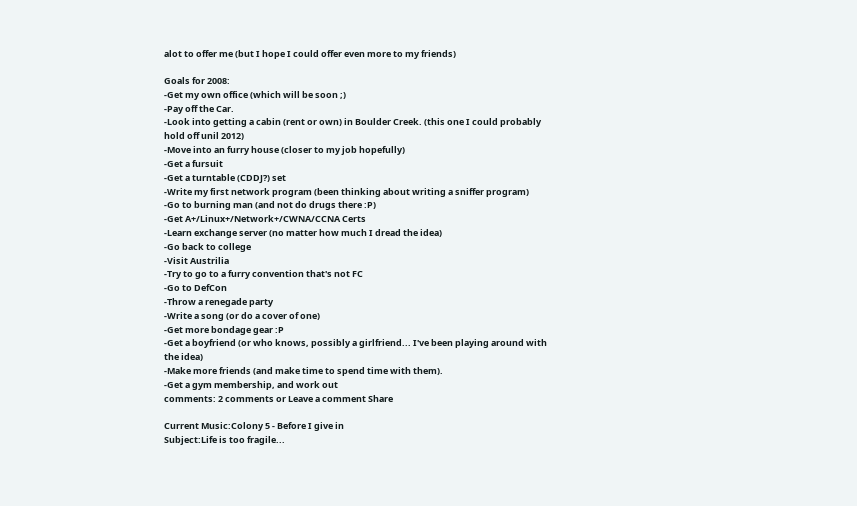alot to offer me (but I hope I could offer even more to my friends)

Goals for 2008:
-Get my own office (which will be soon ;)
-Pay off the Car.
-Look into getting a cabin (rent or own) in Boulder Creek. (this one I could probably hold off unil 2012)
-Move into an furry house (closer to my job hopefully)
-Get a fursuit
-Get a turntable (CDDJ?) set
-Write my first network program (been thinking about writing a sniffer program)
-Go to burning man (and not do drugs there :P)
-Get A+/Linux+/Network+/CWNA/CCNA Certs
-Learn exchange server (no matter how much I dread the idea)
-Go back to college
-Visit Austrilia
-Try to go to a furry convention that's not FC
-Go to DefCon
-Throw a renegade party
-Write a song (or do a cover of one)
-Get more bondage gear :P
-Get a boyfriend (or who knows, possibly a girlfriend... I've been playing around with the idea)
-Make more friends (and make time to spend time with them).
-Get a gym membership, and work out
comments: 2 comments or Leave a comment Share

Current Music:Colony 5 - Before I give in
Subject:Life is too fragile...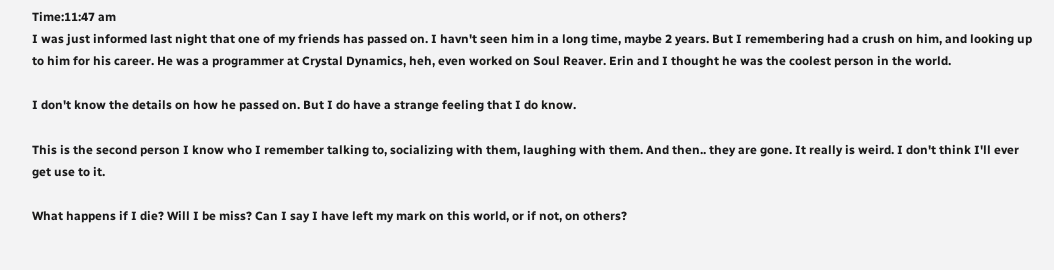Time:11:47 am
I was just informed last night that one of my friends has passed on. I havn't seen him in a long time, maybe 2 years. But I remembering had a crush on him, and looking up to him for his career. He was a programmer at Crystal Dynamics, heh, even worked on Soul Reaver. Erin and I thought he was the coolest person in the world.

I don't know the details on how he passed on. But I do have a strange feeling that I do know.

This is the second person I know who I remember talking to, socializing with them, laughing with them. And then.. they are gone. It really is weird. I don't think I'll ever get use to it.

What happens if I die? Will I be miss? Can I say I have left my mark on this world, or if not, on others?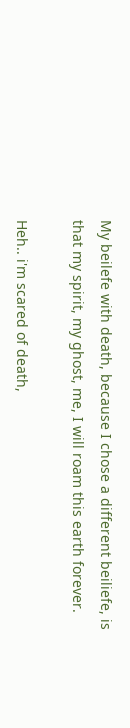My beilefe with death, because I chose a different beiliefe, is that my spirit, my ghost, me, I will roam this earth forever.

Heh.. i'm scared of death,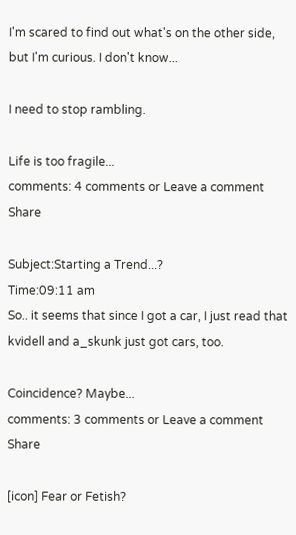I'm scared to find out what's on the other side, but I'm curious. I don't know...

I need to stop rambling.

Life is too fragile...
comments: 4 comments or Leave a comment Share

Subject:Starting a Trend...?
Time:09:11 am
So.. it seems that since I got a car, I just read that kvidell and a_skunk just got cars, too.

Coincidence? Maybe...
comments: 3 comments or Leave a comment Share

[icon] Fear or Fetish?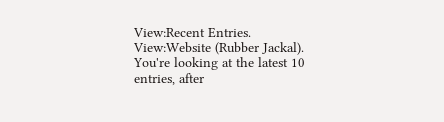View:Recent Entries.
View:Website (Rubber Jackal).
You're looking at the latest 10 entries, after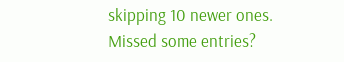skipping 10 newer ones.
Missed some entries?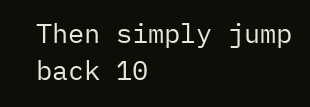Then simply jump back 10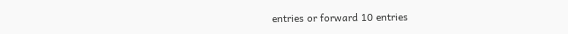entries or forward 10 entries